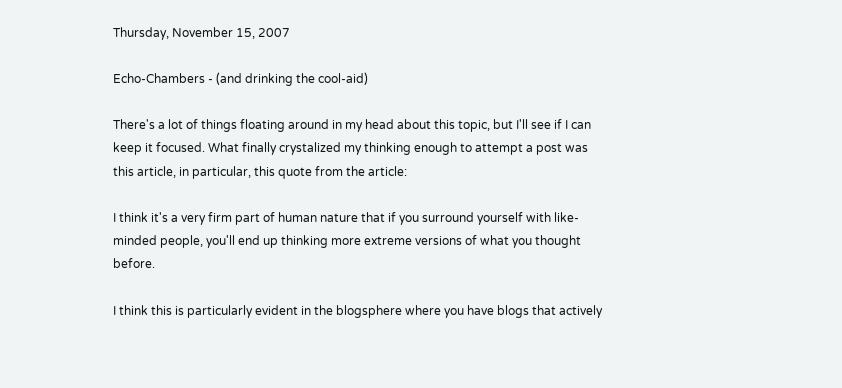Thursday, November 15, 2007

Echo-Chambers - (and drinking the cool-aid)

There's a lot of things floating around in my head about this topic, but I'll see if I can keep it focused. What finally crystalized my thinking enough to attempt a post was this article, in particular, this quote from the article:

I think it's a very firm part of human nature that if you surround yourself with like-minded people, you'll end up thinking more extreme versions of what you thought before.

I think this is particularly evident in the blogsphere where you have blogs that actively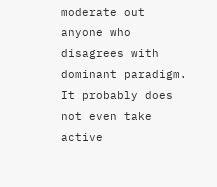moderate out anyone who disagrees with dominant paradigm. It probably does not even take active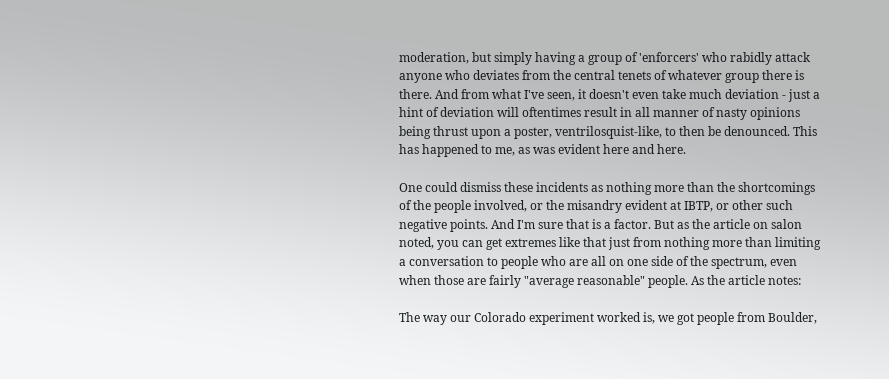moderation, but simply having a group of 'enforcers' who rabidly attack anyone who deviates from the central tenets of whatever group there is there. And from what I've seen, it doesn't even take much deviation - just a hint of deviation will oftentimes result in all manner of nasty opinions being thrust upon a poster, ventrilosquist-like, to then be denounced. This has happened to me, as was evident here and here.

One could dismiss these incidents as nothing more than the shortcomings of the people involved, or the misandry evident at IBTP, or other such negative points. And I'm sure that is a factor. But as the article on salon noted, you can get extremes like that just from nothing more than limiting a conversation to people who are all on one side of the spectrum, even when those are fairly "average reasonable" people. As the article notes:

The way our Colorado experiment worked is, we got people from Boulder,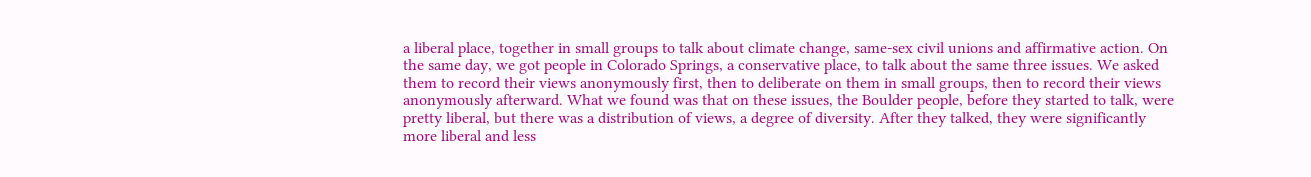a liberal place, together in small groups to talk about climate change, same-sex civil unions and affirmative action. On the same day, we got people in Colorado Springs, a conservative place, to talk about the same three issues. We asked them to record their views anonymously first, then to deliberate on them in small groups, then to record their views anonymously afterward. What we found was that on these issues, the Boulder people, before they started to talk, were pretty liberal, but there was a distribution of views, a degree of diversity. After they talked, they were significantly more liberal and less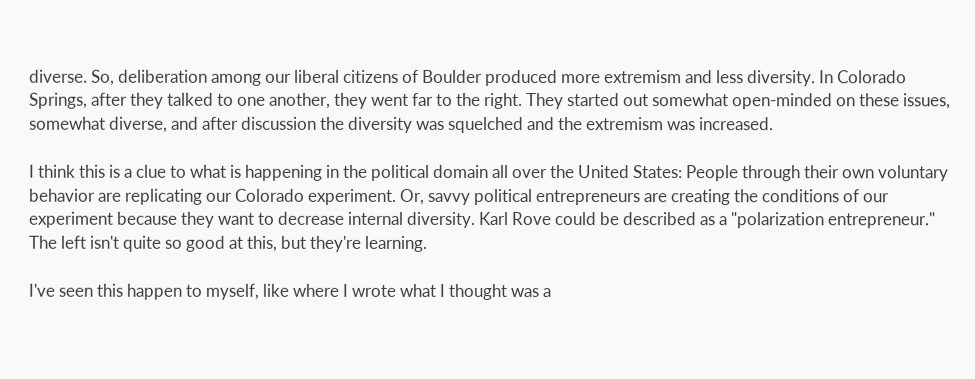diverse. So, deliberation among our liberal citizens of Boulder produced more extremism and less diversity. In Colorado Springs, after they talked to one another, they went far to the right. They started out somewhat open-minded on these issues, somewhat diverse, and after discussion the diversity was squelched and the extremism was increased.

I think this is a clue to what is happening in the political domain all over the United States: People through their own voluntary behavior are replicating our Colorado experiment. Or, savvy political entrepreneurs are creating the conditions of our experiment because they want to decrease internal diversity. Karl Rove could be described as a "polarization entrepreneur." The left isn't quite so good at this, but they're learning.

I've seen this happen to myself, like where I wrote what I thought was a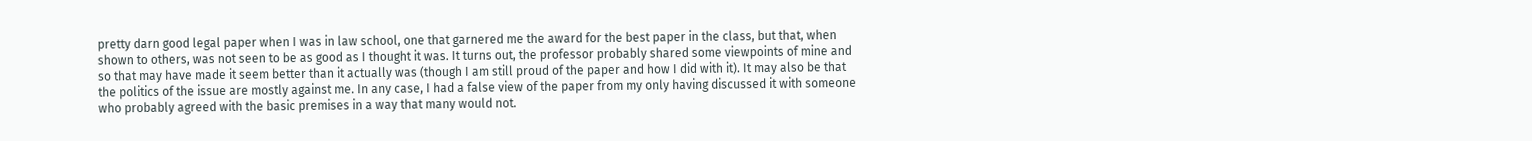pretty darn good legal paper when I was in law school, one that garnered me the award for the best paper in the class, but that, when shown to others, was not seen to be as good as I thought it was. It turns out, the professor probably shared some viewpoints of mine and so that may have made it seem better than it actually was (though I am still proud of the paper and how I did with it). It may also be that the politics of the issue are mostly against me. In any case, I had a false view of the paper from my only having discussed it with someone who probably agreed with the basic premises in a way that many would not.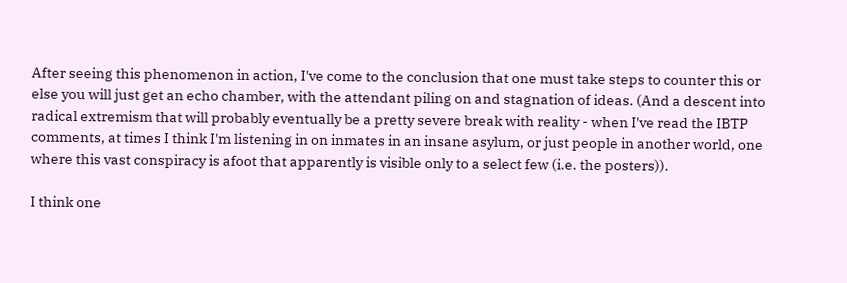After seeing this phenomenon in action, I've come to the conclusion that one must take steps to counter this or else you will just get an echo chamber, with the attendant piling on and stagnation of ideas. (And a descent into radical extremism that will probably eventually be a pretty severe break with reality - when I've read the IBTP comments, at times I think I'm listening in on inmates in an insane asylum, or just people in another world, one where this vast conspiracy is afoot that apparently is visible only to a select few (i.e. the posters)).

I think one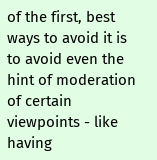of the first, best ways to avoid it is to avoid even the hint of moderation of certain viewpoints - like having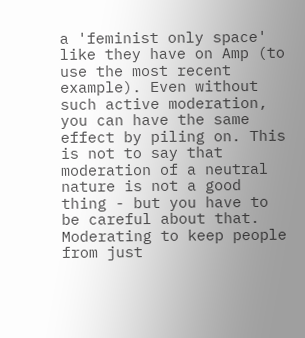a 'feminist only space' like they have on Amp (to use the most recent example). Even without such active moderation, you can have the same effect by piling on. This is not to say that moderation of a neutral nature is not a good thing - but you have to be careful about that. Moderating to keep people from just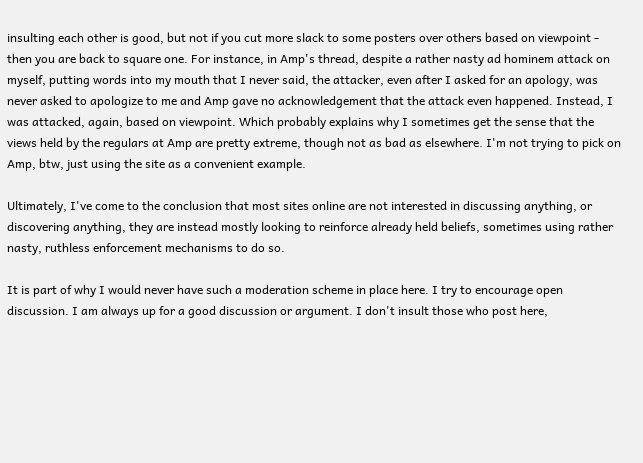insulting each other is good, but not if you cut more slack to some posters over others based on viewpoint - then you are back to square one. For instance, in Amp's thread, despite a rather nasty ad hominem attack on myself, putting words into my mouth that I never said, the attacker, even after I asked for an apology, was never asked to apologize to me and Amp gave no acknowledgement that the attack even happened. Instead, I was attacked, again, based on viewpoint. Which probably explains why I sometimes get the sense that the views held by the regulars at Amp are pretty extreme, though not as bad as elsewhere. I'm not trying to pick on Amp, btw, just using the site as a convenient example.

Ultimately, I've come to the conclusion that most sites online are not interested in discussing anything, or discovering anything, they are instead mostly looking to reinforce already held beliefs, sometimes using rather nasty, ruthless enforcement mechanisms to do so.

It is part of why I would never have such a moderation scheme in place here. I try to encourage open discussion. I am always up for a good discussion or argument. I don't insult those who post here,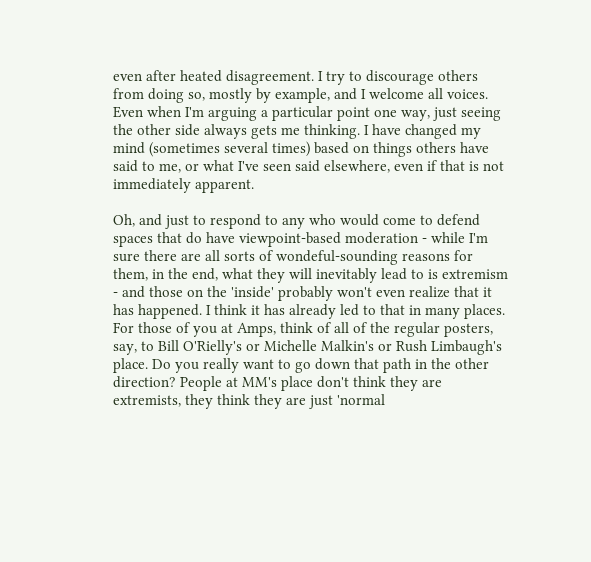even after heated disagreement. I try to discourage others from doing so, mostly by example, and I welcome all voices. Even when I'm arguing a particular point one way, just seeing the other side always gets me thinking. I have changed my mind (sometimes several times) based on things others have said to me, or what I've seen said elsewhere, even if that is not immediately apparent.

Oh, and just to respond to any who would come to defend spaces that do have viewpoint-based moderation - while I'm sure there are all sorts of wondeful-sounding reasons for them, in the end, what they will inevitably lead to is extremism - and those on the 'inside' probably won't even realize that it has happened. I think it has already led to that in many places. For those of you at Amps, think of all of the regular posters, say, to Bill O'Rielly's or Michelle Malkin's or Rush Limbaugh's place. Do you really want to go down that path in the other direction? People at MM's place don't think they are extremists, they think they are just 'normal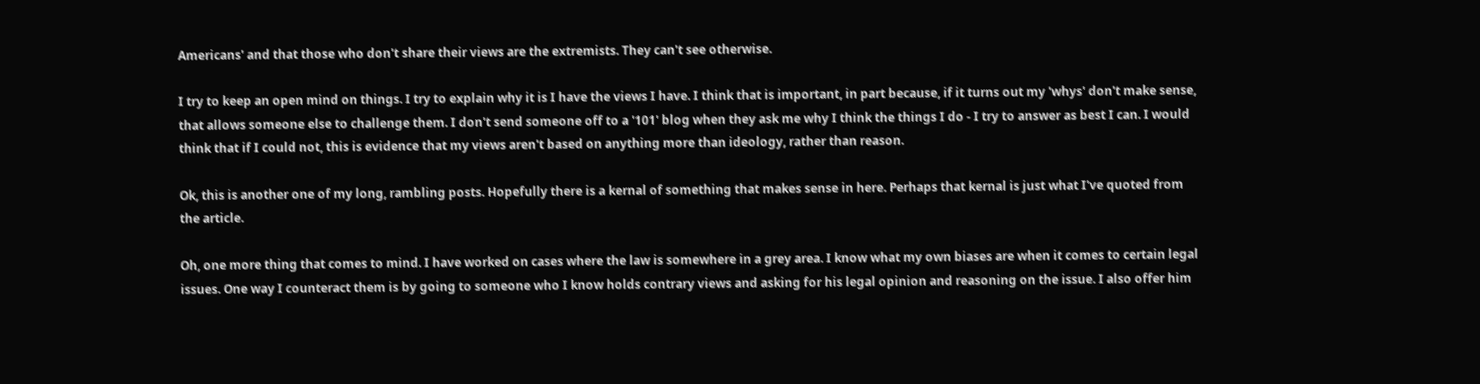Americans' and that those who don't share their views are the extremists. They can't see otherwise.

I try to keep an open mind on things. I try to explain why it is I have the views I have. I think that is important, in part because, if it turns out my 'whys' don't make sense, that allows someone else to challenge them. I don't send someone off to a '101' blog when they ask me why I think the things I do - I try to answer as best I can. I would think that if I could not, this is evidence that my views aren't based on anything more than ideology, rather than reason.

Ok, this is another one of my long, rambling posts. Hopefully there is a kernal of something that makes sense in here. Perhaps that kernal is just what I've quoted from the article.

Oh, one more thing that comes to mind. I have worked on cases where the law is somewhere in a grey area. I know what my own biases are when it comes to certain legal issues. One way I counteract them is by going to someone who I know holds contrary views and asking for his legal opinion and reasoning on the issue. I also offer him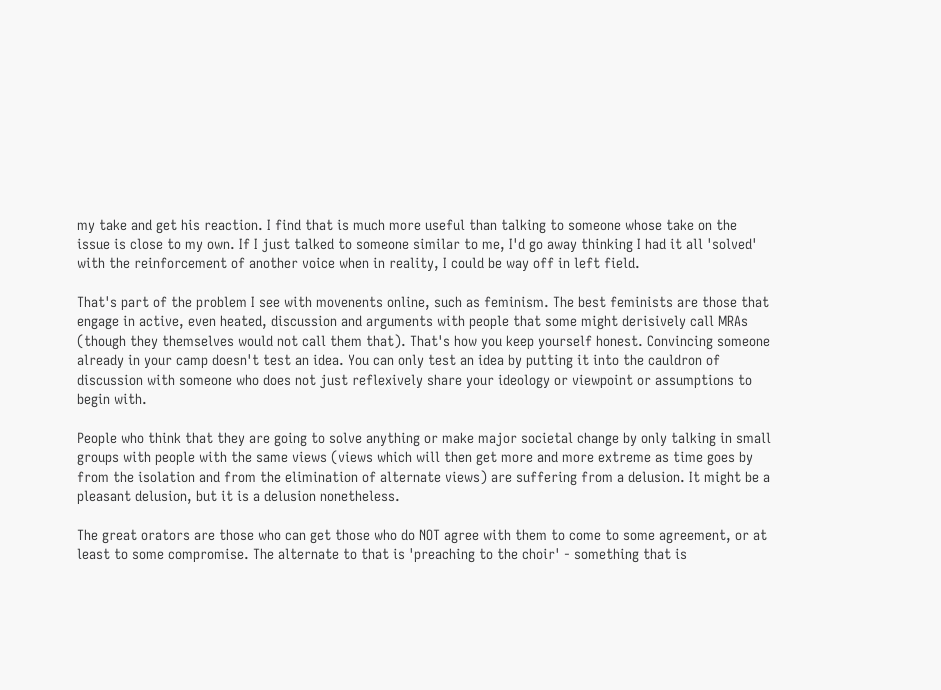my take and get his reaction. I find that is much more useful than talking to someone whose take on the issue is close to my own. If I just talked to someone similar to me, I'd go away thinking I had it all 'solved' with the reinforcement of another voice when in reality, I could be way off in left field.

That's part of the problem I see with movenents online, such as feminism. The best feminists are those that engage in active, even heated, discussion and arguments with people that some might derisively call MRAs (though they themselves would not call them that). That's how you keep yourself honest. Convincing someone already in your camp doesn't test an idea. You can only test an idea by putting it into the cauldron of discussion with someone who does not just reflexively share your ideology or viewpoint or assumptions to begin with.

People who think that they are going to solve anything or make major societal change by only talking in small groups with people with the same views (views which will then get more and more extreme as time goes by from the isolation and from the elimination of alternate views) are suffering from a delusion. It might be a pleasant delusion, but it is a delusion nonetheless.

The great orators are those who can get those who do NOT agree with them to come to some agreement, or at least to some compromise. The alternate to that is 'preaching to the choir' - something that is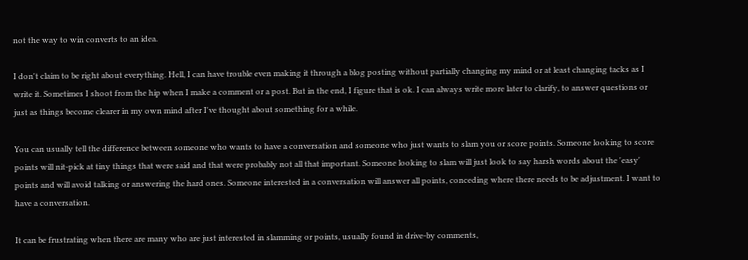not the way to win converts to an idea.

I don't claim to be right about everything. Hell, I can have trouble even making it through a blog posting without partially changing my mind or at least changing tacks as I write it. Sometimes I shoot from the hip when I make a comment or a post. But in the end, I figure that is ok. I can always write more later to clarify, to answer questions or just as things become clearer in my own mind after I've thought about something for a while.

You can usually tell the difference between someone who wants to have a conversation and someone who just wants to slam you or score points. Someone looking to score points will nit-pick at tiny things that were said and that were probably not all that important. Someone looking to slam will just look to say harsh words about the 'easy' points and will avoid talking or answering the hard ones. Someone interested in a conversation will answer all points, conceding where there needs to be adjustment. I want to have a conversation.

It can be frustrating when there are many who are just interested in slamming or points, usually found in drive-by comments,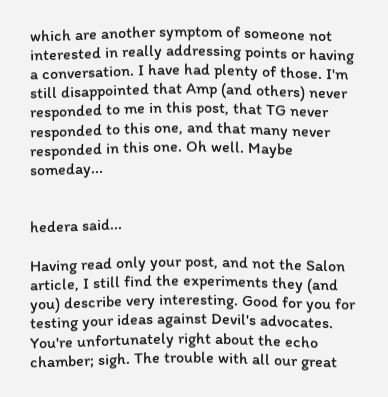which are another symptom of someone not interested in really addressing points or having a conversation. I have had plenty of those. I'm still disappointed that Amp (and others) never responded to me in this post, that TG never responded to this one, and that many never responded in this one. Oh well. Maybe someday...


hedera said...

Having read only your post, and not the Salon article, I still find the experiments they (and you) describe very interesting. Good for you for testing your ideas against Devil's advocates. You're unfortunately right about the echo chamber; sigh. The trouble with all our great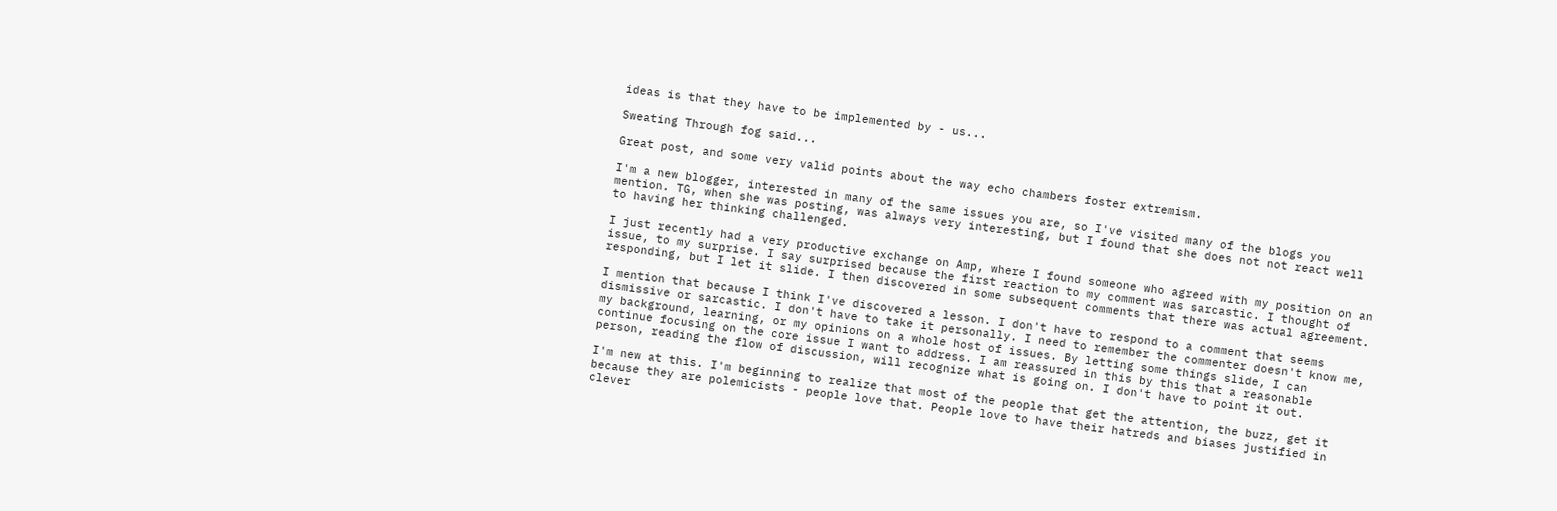ideas is that they have to be implemented by - us...

Sweating Through fog said...

Great post, and some very valid points about the way echo chambers foster extremism.

I'm a new blogger, interested in many of the same issues you are, so I've visited many of the blogs you mention. TG, when she was posting, was always very interesting, but I found that she does not not react well to having her thinking challenged.

I just recently had a very productive exchange on Amp, where I found someone who agreed with my position on an issue, to my surprise. I say surprised because the first reaction to my comment was sarcastic. I thought of responding, but I let it slide. I then discovered in some subsequent comments that there was actual agreement.

I mention that because I think I've discovered a lesson. I don't have to respond to a comment that seems dismissive or sarcastic. I don't have to take it personally. I need to remember the commenter doesn't know me, my background, learning, or my opinions on a whole host of issues. By letting some things slide, I can continue focusing on the core issue I want to address. I am reassured in this by this that a reasonable person, reading the flow of discussion, will recognize what is going on. I don't have to point it out.

I'm new at this. I'm beginning to realize that most of the people that get the attention, the buzz, get it because they are polemicists - people love that. People love to have their hatreds and biases justified in clever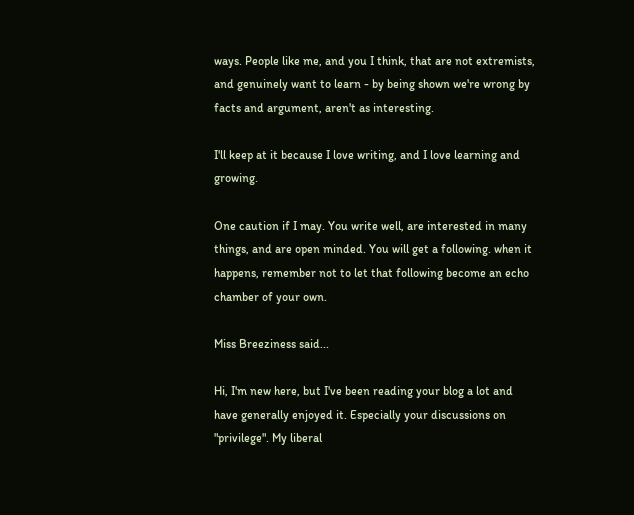ways. People like me, and you I think, that are not extremists, and genuinely want to learn - by being shown we're wrong by facts and argument, aren't as interesting.

I'll keep at it because I love writing, and I love learning and growing.

One caution if I may. You write well, are interested in many things, and are open minded. You will get a following. when it happens, remember not to let that following become an echo chamber of your own.

Miss Breeziness said...

Hi, I'm new here, but I've been reading your blog a lot and have generally enjoyed it. Especially your discussions on "privilege". My liberal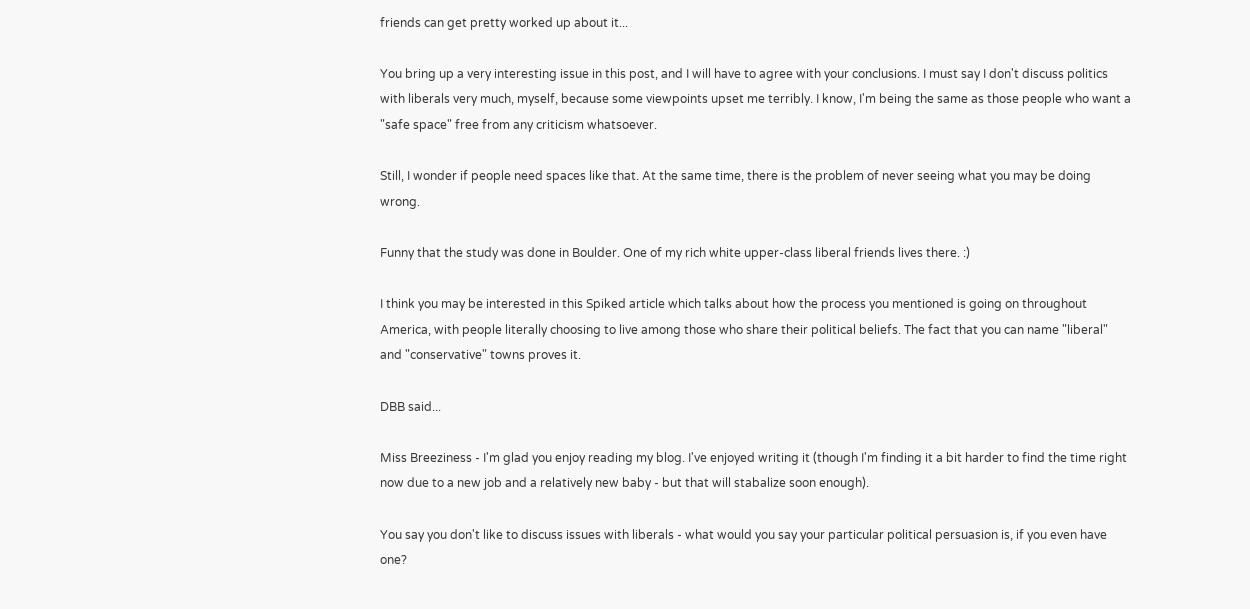friends can get pretty worked up about it...

You bring up a very interesting issue in this post, and I will have to agree with your conclusions. I must say I don't discuss politics with liberals very much, myself, because some viewpoints upset me terribly. I know, I'm being the same as those people who want a "safe space" free from any criticism whatsoever.

Still, I wonder if people need spaces like that. At the same time, there is the problem of never seeing what you may be doing wrong.

Funny that the study was done in Boulder. One of my rich white upper-class liberal friends lives there. :)

I think you may be interested in this Spiked article which talks about how the process you mentioned is going on throughout America, with people literally choosing to live among those who share their political beliefs. The fact that you can name "liberal" and "conservative" towns proves it.

DBB said...

Miss Breeziness - I'm glad you enjoy reading my blog. I've enjoyed writing it (though I'm finding it a bit harder to find the time right now due to a new job and a relatively new baby - but that will stabalize soon enough).

You say you don't like to discuss issues with liberals - what would you say your particular political persuasion is, if you even have one?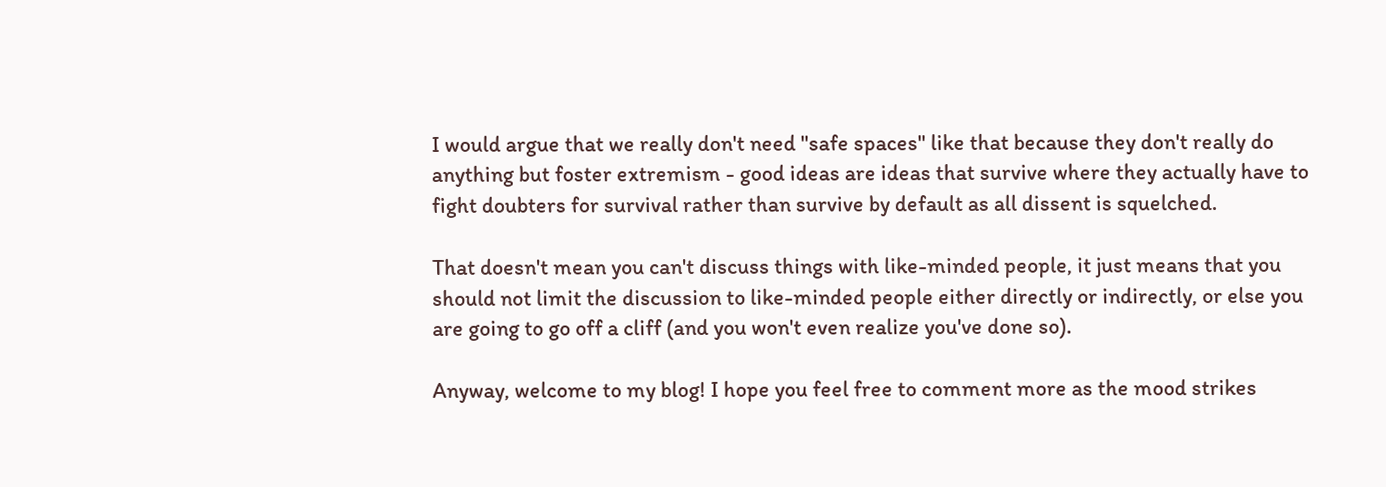I would argue that we really don't need "safe spaces" like that because they don't really do anything but foster extremism - good ideas are ideas that survive where they actually have to fight doubters for survival rather than survive by default as all dissent is squelched.

That doesn't mean you can't discuss things with like-minded people, it just means that you should not limit the discussion to like-minded people either directly or indirectly, or else you are going to go off a cliff (and you won't even realize you've done so).

Anyway, welcome to my blog! I hope you feel free to comment more as the mood strikes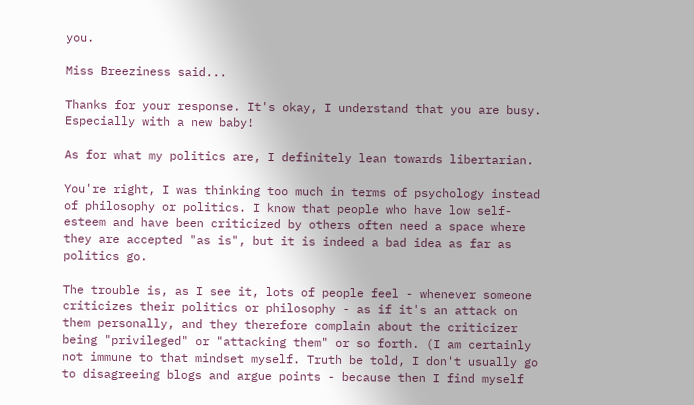you.

Miss Breeziness said...

Thanks for your response. It's okay, I understand that you are busy. Especially with a new baby!

As for what my politics are, I definitely lean towards libertarian.

You're right, I was thinking too much in terms of psychology instead of philosophy or politics. I know that people who have low self-esteem and have been criticized by others often need a space where they are accepted "as is", but it is indeed a bad idea as far as politics go.

The trouble is, as I see it, lots of people feel - whenever someone criticizes their politics or philosophy - as if it's an attack on them personally, and they therefore complain about the criticizer being "privileged" or "attacking them" or so forth. (I am certainly not immune to that mindset myself. Truth be told, I don't usually go to disagreeing blogs and argue points - because then I find myself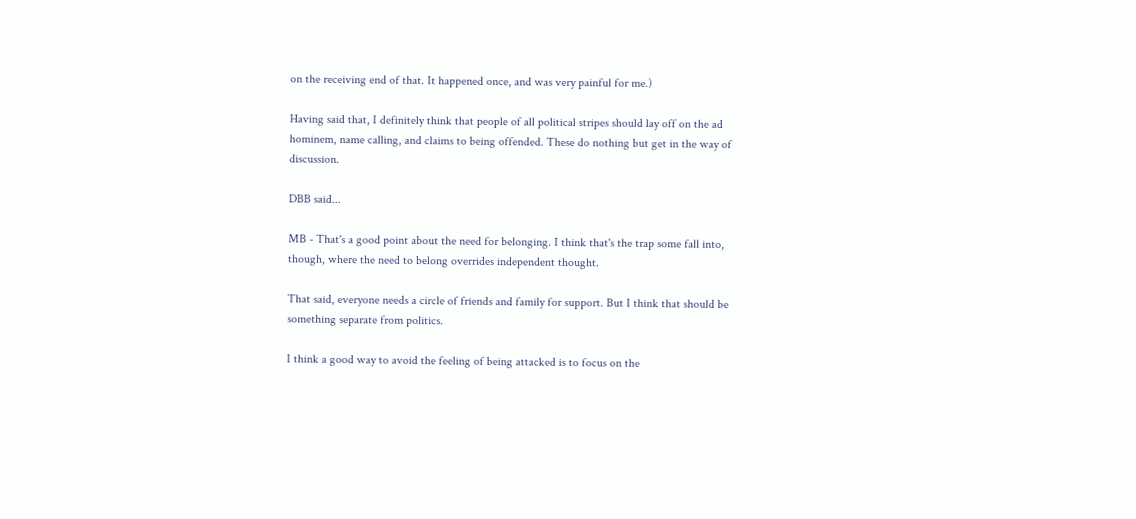on the receiving end of that. It happened once, and was very painful for me.)

Having said that, I definitely think that people of all political stripes should lay off on the ad hominem, name calling, and claims to being offended. These do nothing but get in the way of discussion.

DBB said...

MB - That's a good point about the need for belonging. I think that's the trap some fall into, though, where the need to belong overrides independent thought.

That said, everyone needs a circle of friends and family for support. But I think that should be something separate from politics.

I think a good way to avoid the feeling of being attacked is to focus on the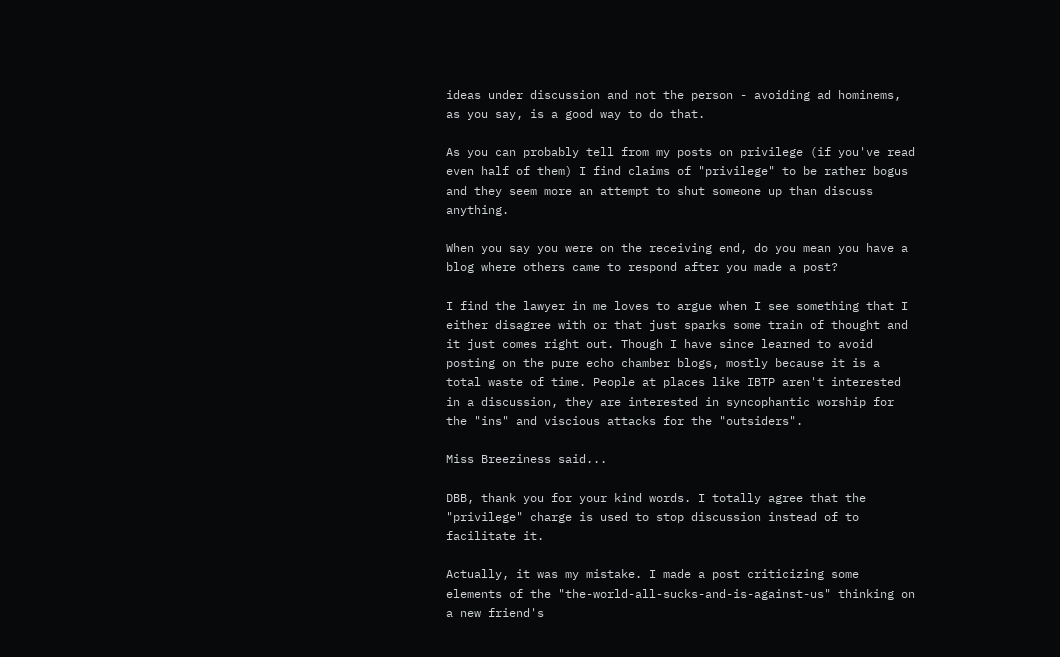ideas under discussion and not the person - avoiding ad hominems, as you say, is a good way to do that.

As you can probably tell from my posts on privilege (if you've read even half of them) I find claims of "privilege" to be rather bogus and they seem more an attempt to shut someone up than discuss anything.

When you say you were on the receiving end, do you mean you have a blog where others came to respond after you made a post?

I find the lawyer in me loves to argue when I see something that I either disagree with or that just sparks some train of thought and it just comes right out. Though I have since learned to avoid posting on the pure echo chamber blogs, mostly because it is a total waste of time. People at places like IBTP aren't interested in a discussion, they are interested in syncophantic worship for the "ins" and viscious attacks for the "outsiders".

Miss Breeziness said...

DBB, thank you for your kind words. I totally agree that the "privilege" charge is used to stop discussion instead of to facilitate it.

Actually, it was my mistake. I made a post criticizing some elements of the "the-world-all-sucks-and-is-against-us" thinking on a new friend's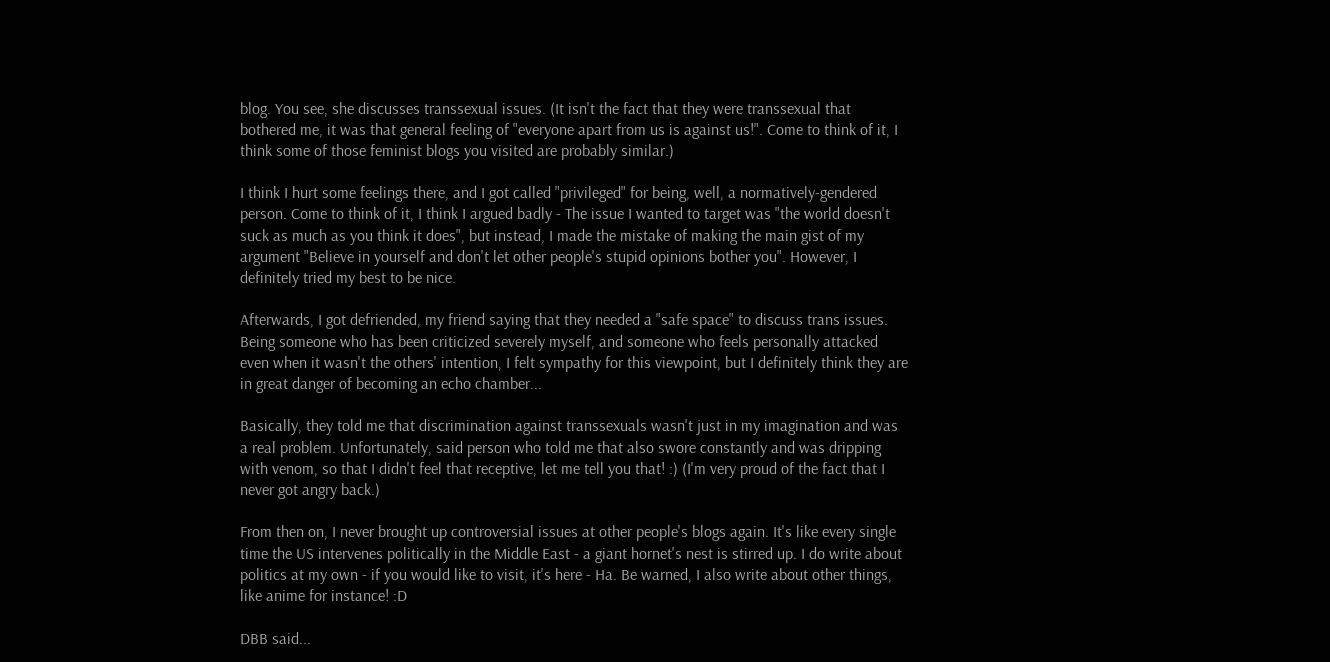blog. You see, she discusses transsexual issues. (It isn't the fact that they were transsexual that bothered me, it was that general feeling of "everyone apart from us is against us!". Come to think of it, I think some of those feminist blogs you visited are probably similar.)

I think I hurt some feelings there, and I got called "privileged" for being, well, a normatively-gendered person. Come to think of it, I think I argued badly - The issue I wanted to target was "the world doesn't suck as much as you think it does", but instead, I made the mistake of making the main gist of my argument "Believe in yourself and don't let other people's stupid opinions bother you". However, I definitely tried my best to be nice.

Afterwards, I got defriended, my friend saying that they needed a "safe space" to discuss trans issues. Being someone who has been criticized severely myself, and someone who feels personally attacked even when it wasn't the others' intention, I felt sympathy for this viewpoint, but I definitely think they are in great danger of becoming an echo chamber...

Basically, they told me that discrimination against transsexuals wasn't just in my imagination and was a real problem. Unfortunately, said person who told me that also swore constantly and was dripping with venom, so that I didn't feel that receptive, let me tell you that! :) (I'm very proud of the fact that I never got angry back.)

From then on, I never brought up controversial issues at other people's blogs again. It's like every single time the US intervenes politically in the Middle East - a giant hornet's nest is stirred up. I do write about politics at my own - if you would like to visit, it's here - Ha. Be warned, I also write about other things, like anime for instance! :D

DBB said...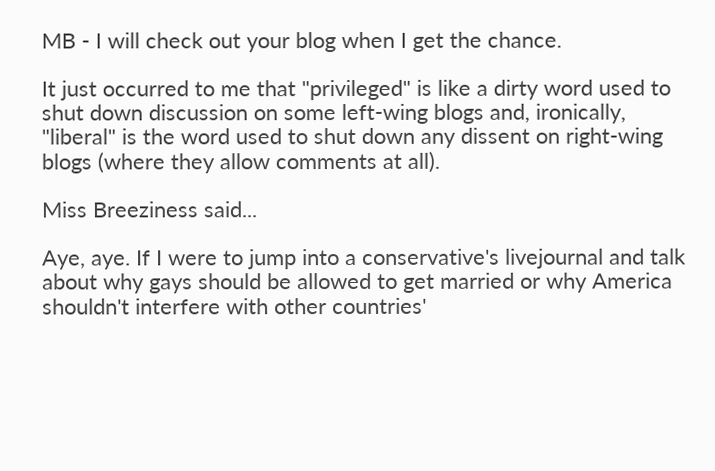MB - I will check out your blog when I get the chance.

It just occurred to me that "privileged" is like a dirty word used to shut down discussion on some left-wing blogs and, ironically, "liberal" is the word used to shut down any dissent on right-wing blogs (where they allow comments at all).

Miss Breeziness said...

Aye, aye. If I were to jump into a conservative's livejournal and talk about why gays should be allowed to get married or why America shouldn't interfere with other countries'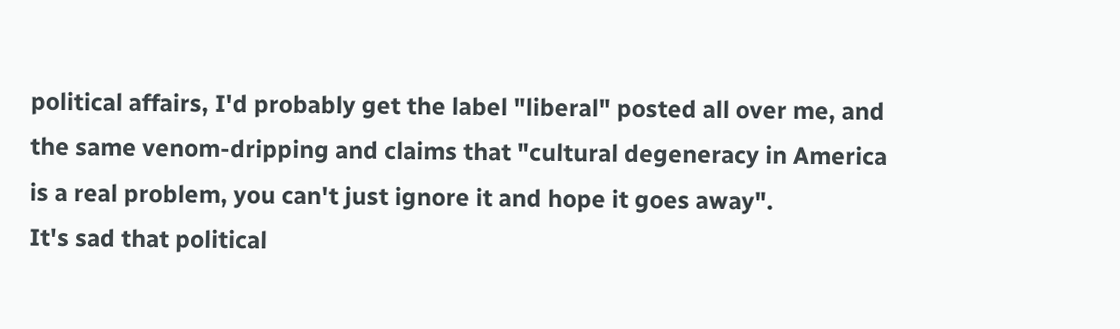political affairs, I'd probably get the label "liberal" posted all over me, and the same venom-dripping and claims that "cultural degeneracy in America is a real problem, you can't just ignore it and hope it goes away".
It's sad that political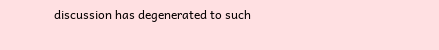discussion has degenerated to such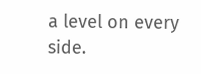a level on every side.